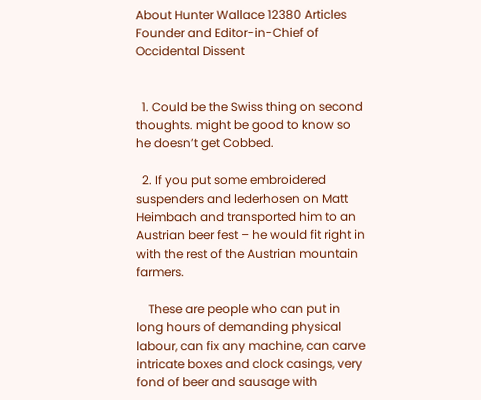About Hunter Wallace 12380 Articles
Founder and Editor-in-Chief of Occidental Dissent


  1. Could be the Swiss thing on second thoughts. might be good to know so he doesn’t get Cobbed.

  2. If you put some embroidered suspenders and lederhosen on Matt Heimbach and transported him to an Austrian beer fest – he would fit right in with the rest of the Austrian mountain farmers.

    These are people who can put in long hours of demanding physical labour, can fix any machine, can carve intricate boxes and clock casings, very fond of beer and sausage with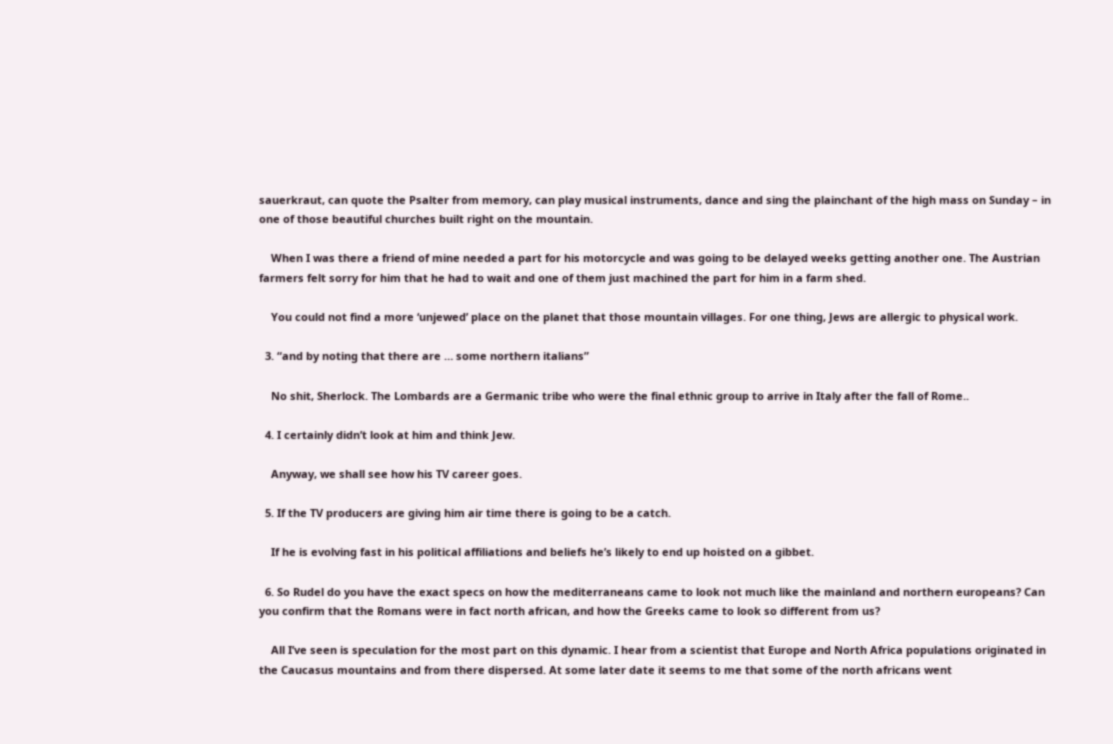sauerkraut, can quote the Psalter from memory, can play musical instruments, dance and sing the plainchant of the high mass on Sunday – in one of those beautiful churches built right on the mountain.

    When I was there a friend of mine needed a part for his motorcycle and was going to be delayed weeks getting another one. The Austrian farmers felt sorry for him that he had to wait and one of them just machined the part for him in a farm shed.

    You could not find a more ‘unjewed’ place on the planet that those mountain villages. For one thing, Jews are allergic to physical work.

  3. “and by noting that there are … some northern italians”

    No shit, Sherlock. The Lombards are a Germanic tribe who were the final ethnic group to arrive in Italy after the fall of Rome..

  4. I certainly didn’t look at him and think Jew.

    Anyway, we shall see how his TV career goes.

  5. If the TV producers are giving him air time there is going to be a catch.

    If he is evolving fast in his political affiliations and beliefs he’s likely to end up hoisted on a gibbet.

  6. So Rudel do you have the exact specs on how the mediterraneans came to look not much like the mainland and northern europeans? Can you confirm that the Romans were in fact north african, and how the Greeks came to look so different from us?

    All I’ve seen is speculation for the most part on this dynamic. I hear from a scientist that Europe and North Africa populations originated in the Caucasus mountains and from there dispersed. At some later date it seems to me that some of the north africans went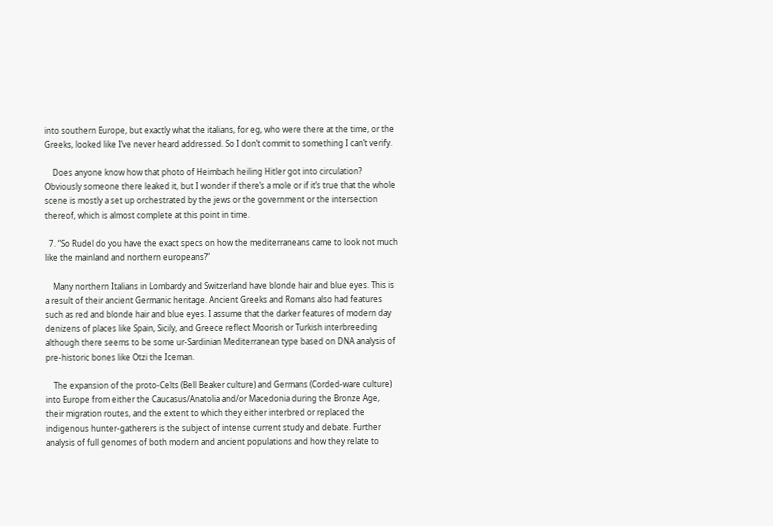into southern Europe, but exactly what the italians, for eg, who were there at the time, or the Greeks, looked like I’ve never heard addressed. So I don’t commit to something I can’t verify.

    Does anyone know how that photo of Heimbach heiling Hitler got into circulation? Obviously someone there leaked it, but I wonder if there’s a mole or if it’s true that the whole scene is mostly a set up orchestrated by the jews or the government or the intersection thereof, which is almost complete at this point in time.

  7. “So Rudel do you have the exact specs on how the mediterraneans came to look not much like the mainland and northern europeans?”

    Many northern Italians in Lombardy and Switzerland have blonde hair and blue eyes. This is a result of their ancient Germanic heritage. Ancient Greeks and Romans also had features such as red and blonde hair and blue eyes. I assume that the darker features of modern day denizens of places like Spain, Sicily, and Greece reflect Moorish or Turkish interbreeding although there seems to be some ur-Sardinian Mediterranean type based on DNA analysis of pre-historic bones like Otzi the Iceman.

    The expansion of the proto-Celts (Bell Beaker culture) and Germans (Corded-ware culture) into Europe from either the Caucasus/Anatolia and/or Macedonia during the Bronze Age, their migration routes, and the extent to which they either interbred or replaced the indigenous hunter-gatherers is the subject of intense current study and debate. Further analysis of full genomes of both modern and ancient populations and how they relate to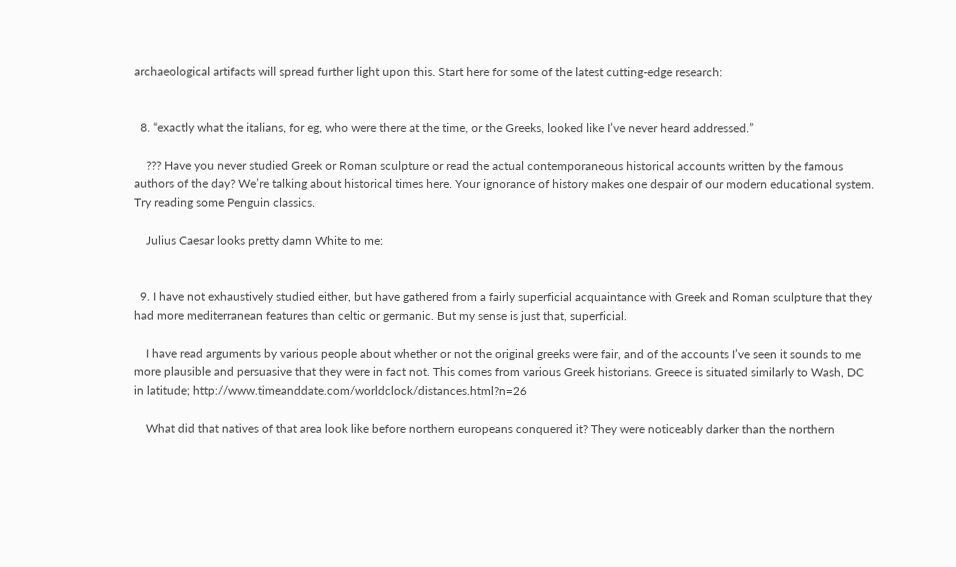archaeological artifacts will spread further light upon this. Start here for some of the latest cutting-edge research:


  8. “exactly what the italians, for eg, who were there at the time, or the Greeks, looked like I’ve never heard addressed.”

    ??? Have you never studied Greek or Roman sculpture or read the actual contemporaneous historical accounts written by the famous authors of the day? We’re talking about historical times here. Your ignorance of history makes one despair of our modern educational system. Try reading some Penguin classics.

    Julius Caesar looks pretty damn White to me:


  9. I have not exhaustively studied either, but have gathered from a fairly superficial acquaintance with Greek and Roman sculpture that they had more mediterranean features than celtic or germanic. But my sense is just that, superficial.

    I have read arguments by various people about whether or not the original greeks were fair, and of the accounts I’ve seen it sounds to me more plausible and persuasive that they were in fact not. This comes from various Greek historians. Greece is situated similarly to Wash, DC in latitude; http://www.timeanddate.com/worldclock/distances.html?n=26

    What did that natives of that area look like before northern europeans conquered it? They were noticeably darker than the northern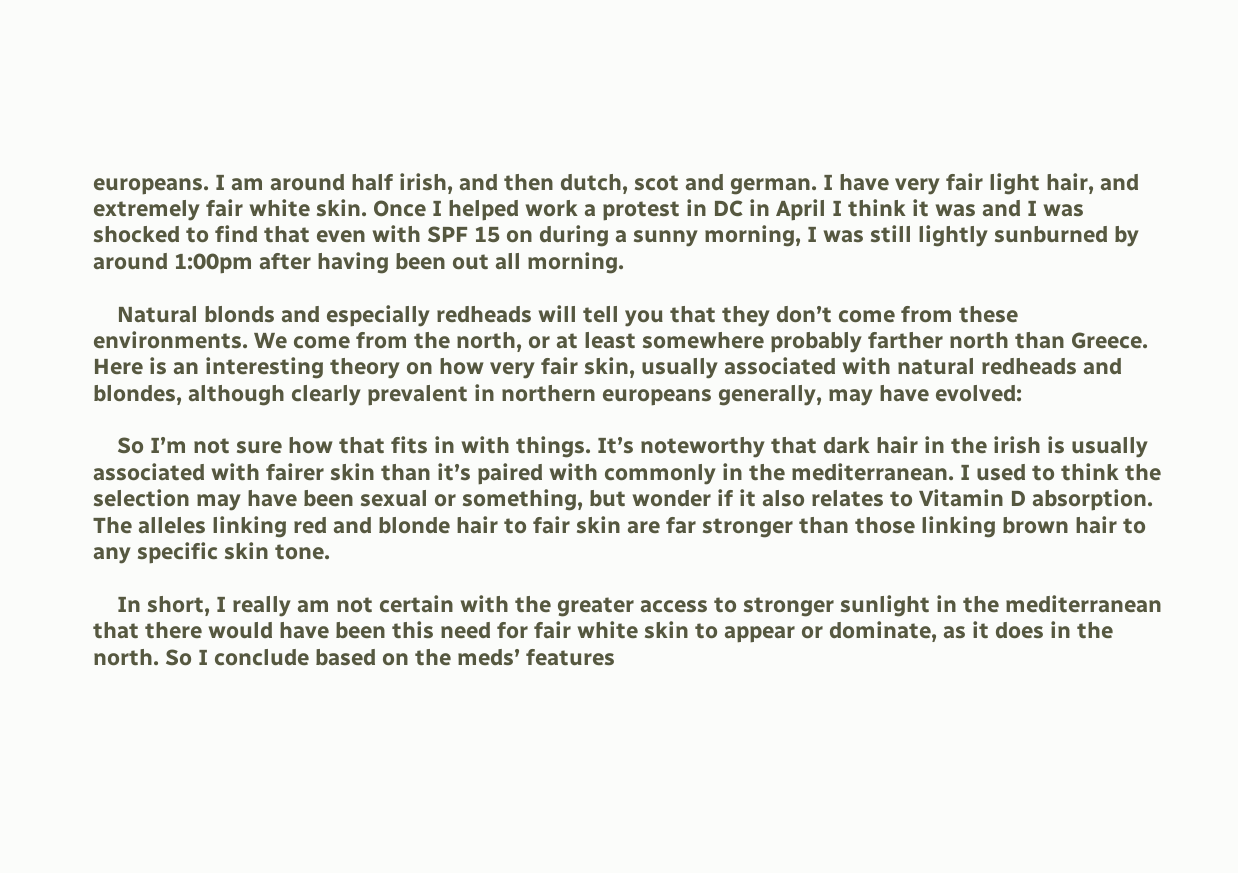europeans. I am around half irish, and then dutch, scot and german. I have very fair light hair, and extremely fair white skin. Once I helped work a protest in DC in April I think it was and I was shocked to find that even with SPF 15 on during a sunny morning, I was still lightly sunburned by around 1:00pm after having been out all morning.

    Natural blonds and especially redheads will tell you that they don’t come from these environments. We come from the north, or at least somewhere probably farther north than Greece. Here is an interesting theory on how very fair skin, usually associated with natural redheads and blondes, although clearly prevalent in northern europeans generally, may have evolved:

    So I’m not sure how that fits in with things. It’s noteworthy that dark hair in the irish is usually associated with fairer skin than it’s paired with commonly in the mediterranean. I used to think the selection may have been sexual or something, but wonder if it also relates to Vitamin D absorption. The alleles linking red and blonde hair to fair skin are far stronger than those linking brown hair to any specific skin tone.

    In short, I really am not certain with the greater access to stronger sunlight in the mediterranean that there would have been this need for fair white skin to appear or dominate, as it does in the north. So I conclude based on the meds’ features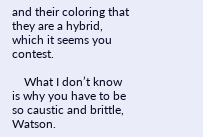and their coloring that they are a hybrid, which it seems you contest.

    What I don’t know is why you have to be so caustic and brittle, Watson.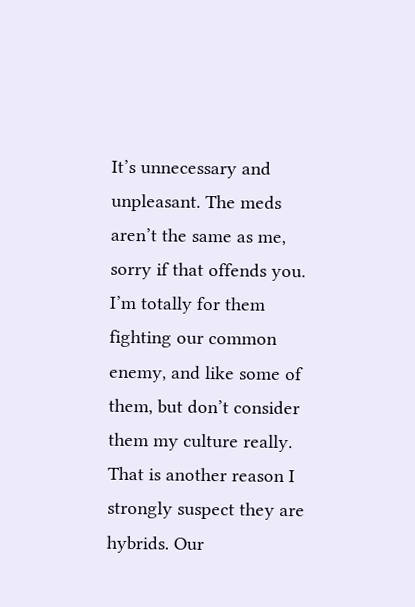It’s unnecessary and unpleasant. The meds aren’t the same as me, sorry if that offends you. I’m totally for them fighting our common enemy, and like some of them, but don’t consider them my culture really. That is another reason I strongly suspect they are hybrids. Our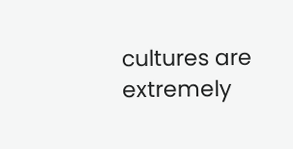cultures are extremely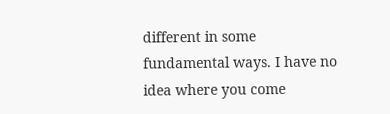different in some fundamental ways. I have no idea where you come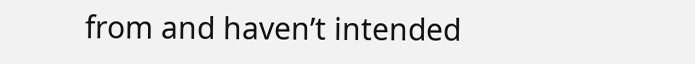from and haven’t intended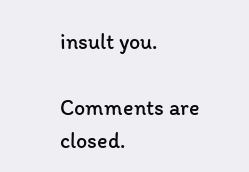insult you.

Comments are closed.